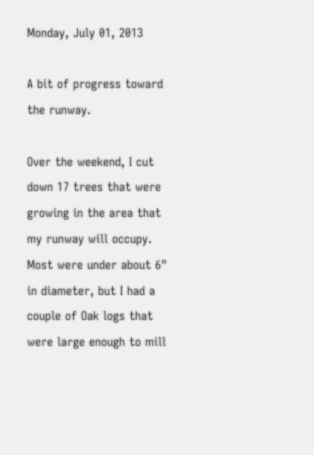Monday, July 01, 2013

A bit of progress toward the runway.

Over the weekend, I cut down 17 trees that were growing in the area that my runway will occupy.  Most were under about 6" in diameter, but I had a couple of Oak logs that were large enough to mill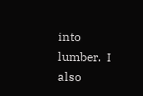into lumber.  I also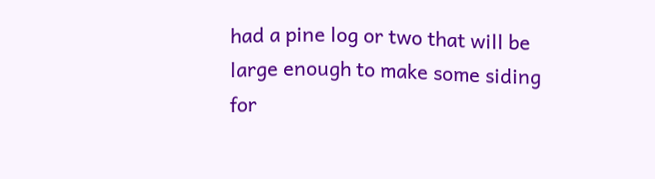had a pine log or two that will be large enough to make some siding for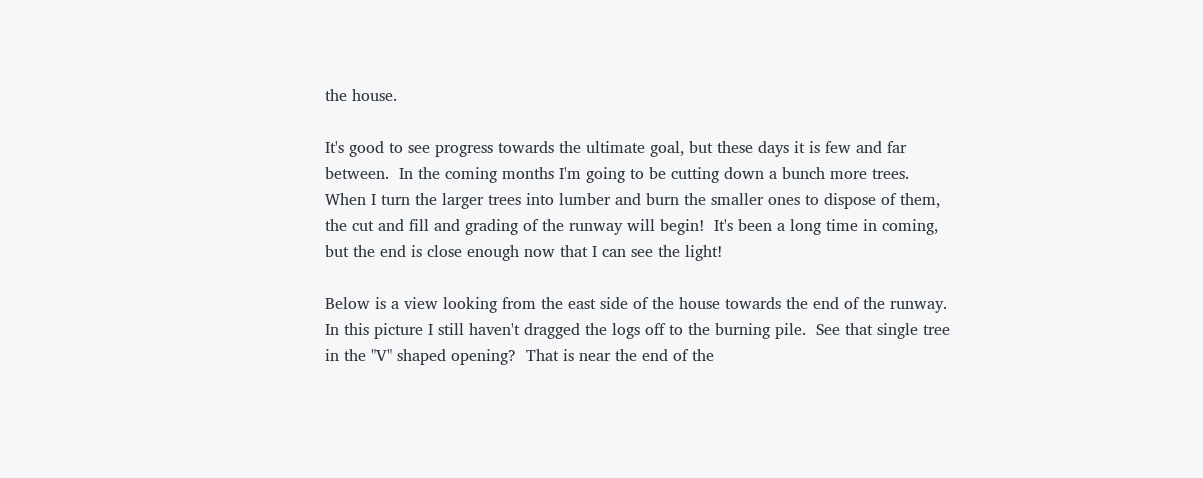the house.

It's good to see progress towards the ultimate goal, but these days it is few and far between.  In the coming months I'm going to be cutting down a bunch more trees.  When I turn the larger trees into lumber and burn the smaller ones to dispose of them, the cut and fill and grading of the runway will begin!  It's been a long time in coming, but the end is close enough now that I can see the light!

Below is a view looking from the east side of the house towards the end of the runway.  In this picture I still haven't dragged the logs off to the burning pile.  See that single tree in the "V" shaped opening?  That is near the end of the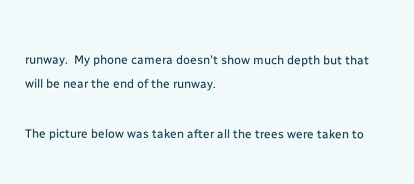runway.  My phone camera doesn't show much depth but that will be near the end of the runway.

The picture below was taken after all the trees were taken to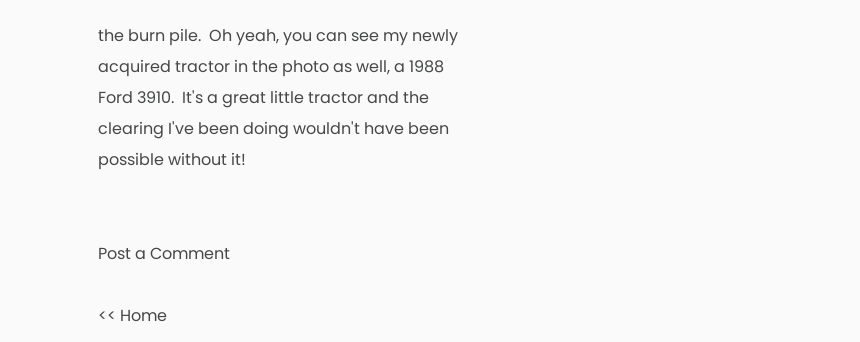the burn pile.  Oh yeah, you can see my newly acquired tractor in the photo as well, a 1988 Ford 3910.  It's a great little tractor and the clearing I've been doing wouldn't have been possible without it!


Post a Comment

<< Home